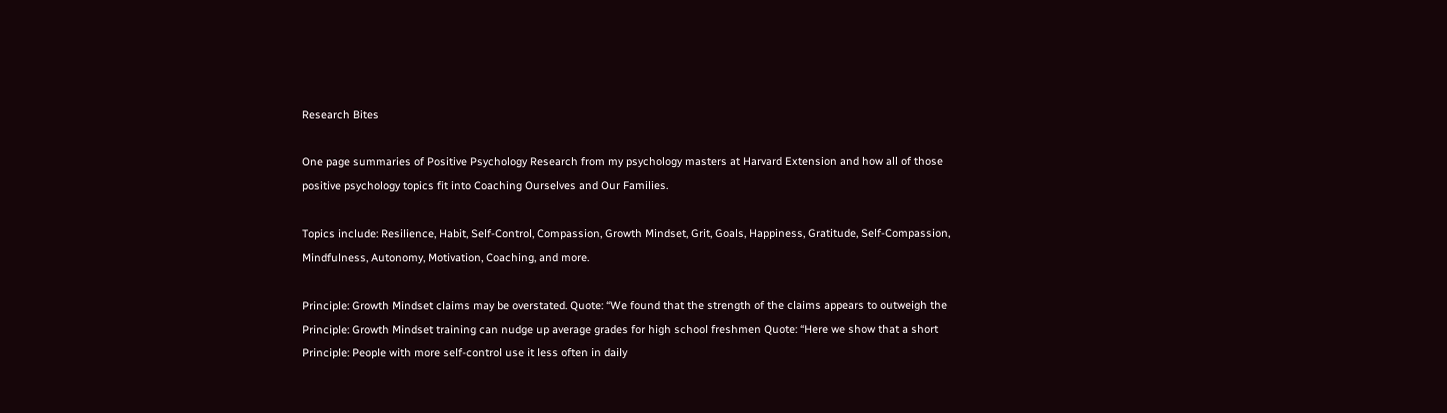Research Bites

One page summaries of Positive Psychology Research from my psychology masters at Harvard Extension and how all of those positive psychology topics fit into Coaching Ourselves and Our Families.

Topics include: Resilience, Habit, Self-Control, Compassion, Growth Mindset, Grit, Goals, Happiness, Gratitude, Self-Compassion, Mindfulness, Autonomy, Motivation, Coaching, and more.

Principle: Growth Mindset claims may be overstated. Quote: “We found that the strength of the claims appears to outweigh the
Principle: Growth Mindset training can nudge up average grades for high school freshmen Quote: “Here we show that a short
Principle: People with more self-control use it less often in daily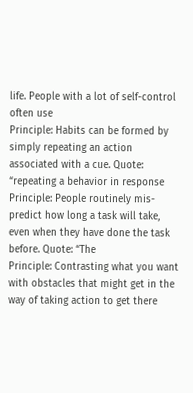life. People with a lot of self-control often use
Principle: Habits can be formed by simply repeating an action associated with a cue. Quote: “repeating a behavior in response
Principle: People routinely mis-predict how long a task will take, even when they have done the task before. Quote: “The
Principle: Contrasting what you want with obstacles that might get in the way of taking action to get there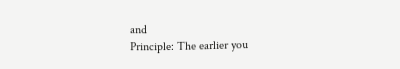and
Principle: The earlier you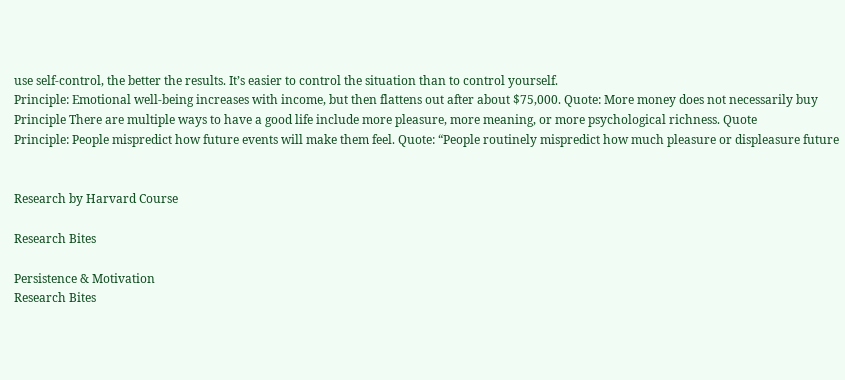use self-control, the better the results. It’s easier to control the situation than to control yourself.
Principle: Emotional well-being increases with income, but then flattens out after about $75,000. Quote: More money does not necessarily buy
Principle There are multiple ways to have a good life include more pleasure, more meaning, or more psychological richness. Quote
Principle: People mispredict how future events will make them feel. Quote: “People routinely mispredict how much pleasure or displeasure future


Research by Harvard Course

Research Bites

Persistence & Motivation
Research Bites